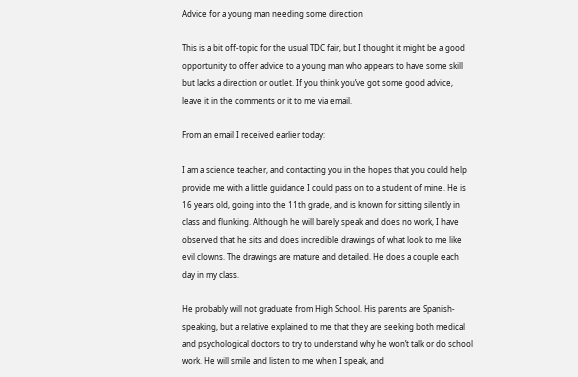Advice for a young man needing some direction

This is a bit off-topic for the usual TDC fair, but I thought it might be a good opportunity to offer advice to a young man who appears to have some skill but lacks a direction or outlet. If you think you’ve got some good advice, leave it in the comments or it to me via email.

From an email I received earlier today:

I am a science teacher, and contacting you in the hopes that you could help provide me with a little guidance I could pass on to a student of mine. He is 16 years old, going into the 11th grade, and is known for sitting silently in class and flunking. Although he will barely speak and does no work, I have observed that he sits and does incredible drawings of what look to me like evil clowns. The drawings are mature and detailed. He does a couple each day in my class.

He probably will not graduate from High School. His parents are Spanish-speaking, but a relative explained to me that they are seeking both medical and psychological doctors to try to understand why he won’t talk or do school work. He will smile and listen to me when I speak, and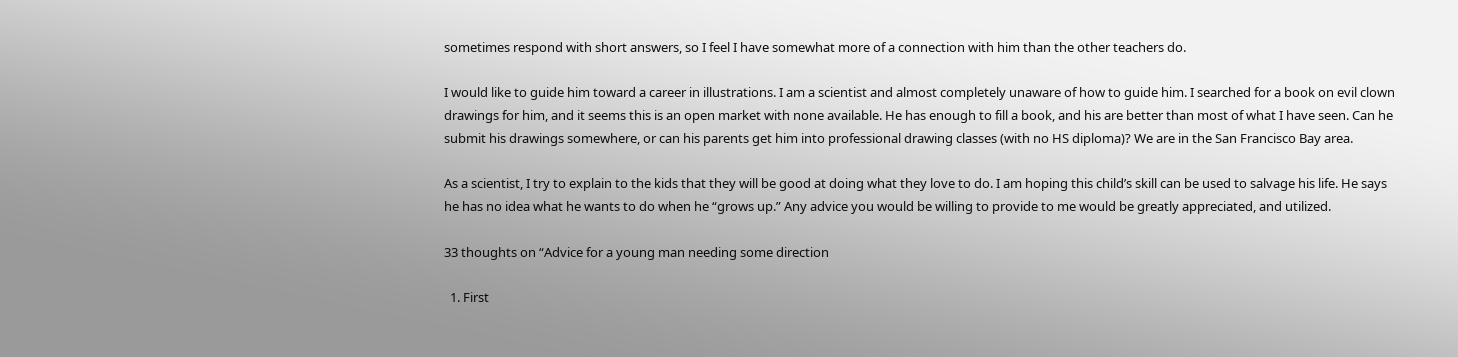sometimes respond with short answers, so I feel I have somewhat more of a connection with him than the other teachers do.

I would like to guide him toward a career in illustrations. I am a scientist and almost completely unaware of how to guide him. I searched for a book on evil clown drawings for him, and it seems this is an open market with none available. He has enough to fill a book, and his are better than most of what I have seen. Can he submit his drawings somewhere, or can his parents get him into professional drawing classes (with no HS diploma)? We are in the San Francisco Bay area.

As a scientist, I try to explain to the kids that they will be good at doing what they love to do. I am hoping this child’s skill can be used to salvage his life. He says he has no idea what he wants to do when he “grows up.” Any advice you would be willing to provide to me would be greatly appreciated, and utilized.

33 thoughts on “Advice for a young man needing some direction

  1. First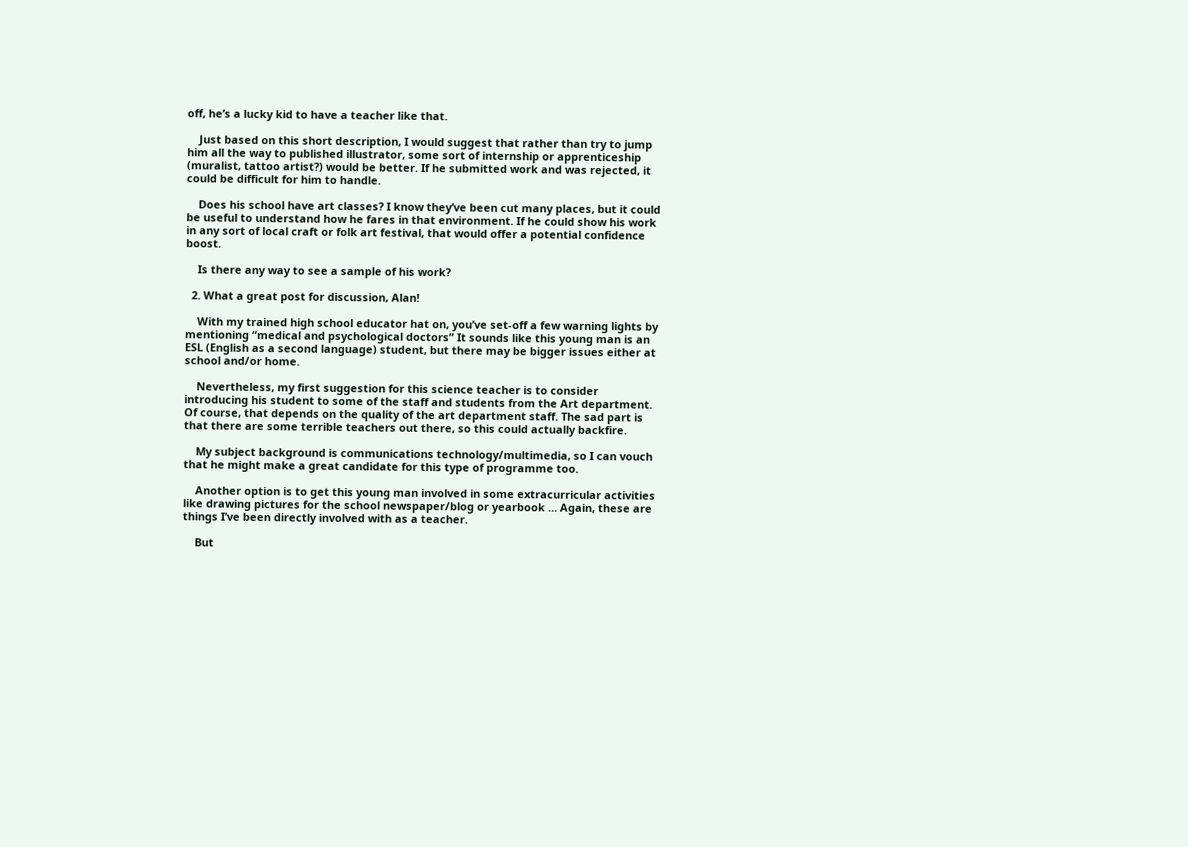off, he’s a lucky kid to have a teacher like that.

    Just based on this short description, I would suggest that rather than try to jump him all the way to published illustrator, some sort of internship or apprenticeship (muralist, tattoo artist?) would be better. If he submitted work and was rejected, it could be difficult for him to handle.

    Does his school have art classes? I know they’ve been cut many places, but it could be useful to understand how he fares in that environment. If he could show his work in any sort of local craft or folk art festival, that would offer a potential confidence boost.

    Is there any way to see a sample of his work?

  2. What a great post for discussion, Alan!

    With my trained high school educator hat on, you’ve set-off a few warning lights by mentioning “medical and psychological doctors” It sounds like this young man is an ESL (English as a second language) student, but there may be bigger issues either at school and/or home.

    Nevertheless, my first suggestion for this science teacher is to consider introducing his student to some of the staff and students from the Art department. Of course, that depends on the quality of the art department staff. The sad part is that there are some terrible teachers out there, so this could actually backfire.

    My subject background is communications technology/multimedia, so I can vouch that he might make a great candidate for this type of programme too.

    Another option is to get this young man involved in some extracurricular activities like drawing pictures for the school newspaper/blog or yearbook … Again, these are things I’ve been directly involved with as a teacher.

    But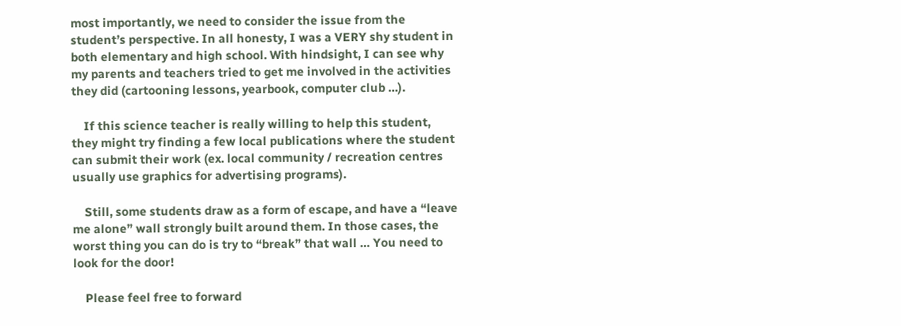most importantly, we need to consider the issue from the student’s perspective. In all honesty, I was a VERY shy student in both elementary and high school. With hindsight, I can see why my parents and teachers tried to get me involved in the activities they did (cartooning lessons, yearbook, computer club …).

    If this science teacher is really willing to help this student, they might try finding a few local publications where the student can submit their work (ex. local community / recreation centres usually use graphics for advertising programs).

    Still, some students draw as a form of escape, and have a “leave me alone” wall strongly built around them. In those cases, the worst thing you can do is try to “break” that wall … You need to look for the door!

    Please feel free to forward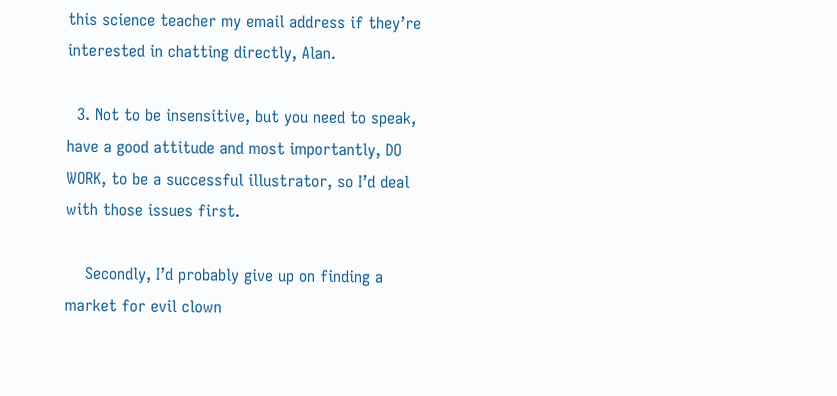this science teacher my email address if they’re interested in chatting directly, Alan.

  3. Not to be insensitive, but you need to speak, have a good attitude and most importantly, DO WORK, to be a successful illustrator, so I’d deal with those issues first.

    Secondly, I’d probably give up on finding a market for evil clown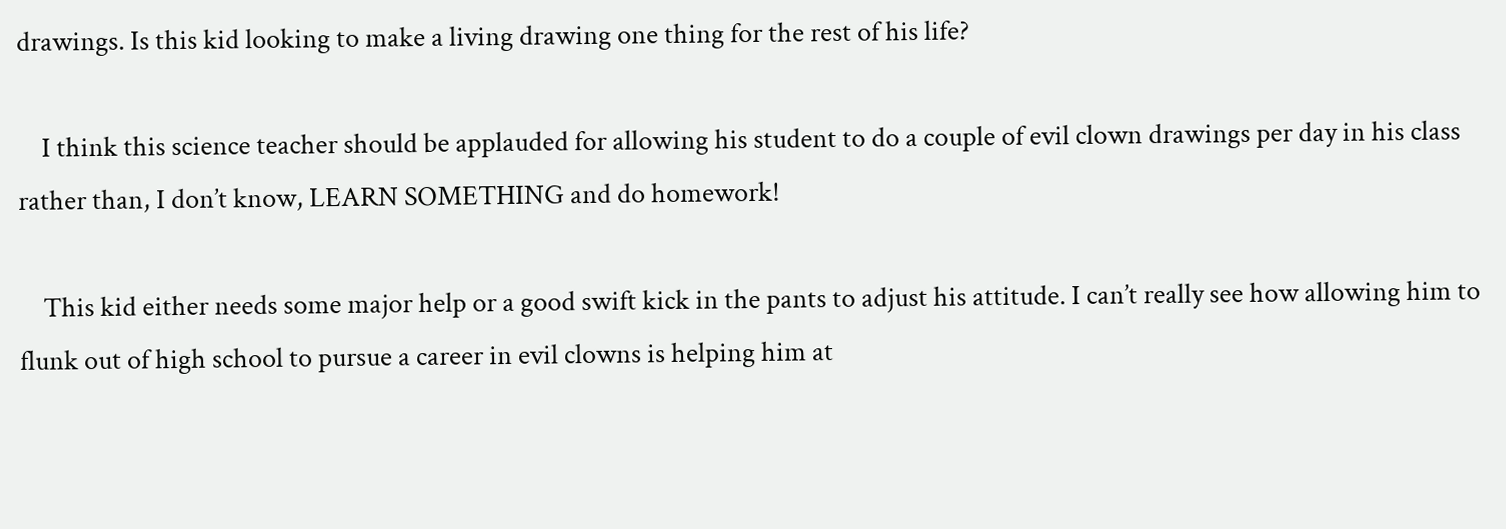drawings. Is this kid looking to make a living drawing one thing for the rest of his life?

    I think this science teacher should be applauded for allowing his student to do a couple of evil clown drawings per day in his class rather than, I don’t know, LEARN SOMETHING and do homework!

    This kid either needs some major help or a good swift kick in the pants to adjust his attitude. I can’t really see how allowing him to flunk out of high school to pursue a career in evil clowns is helping him at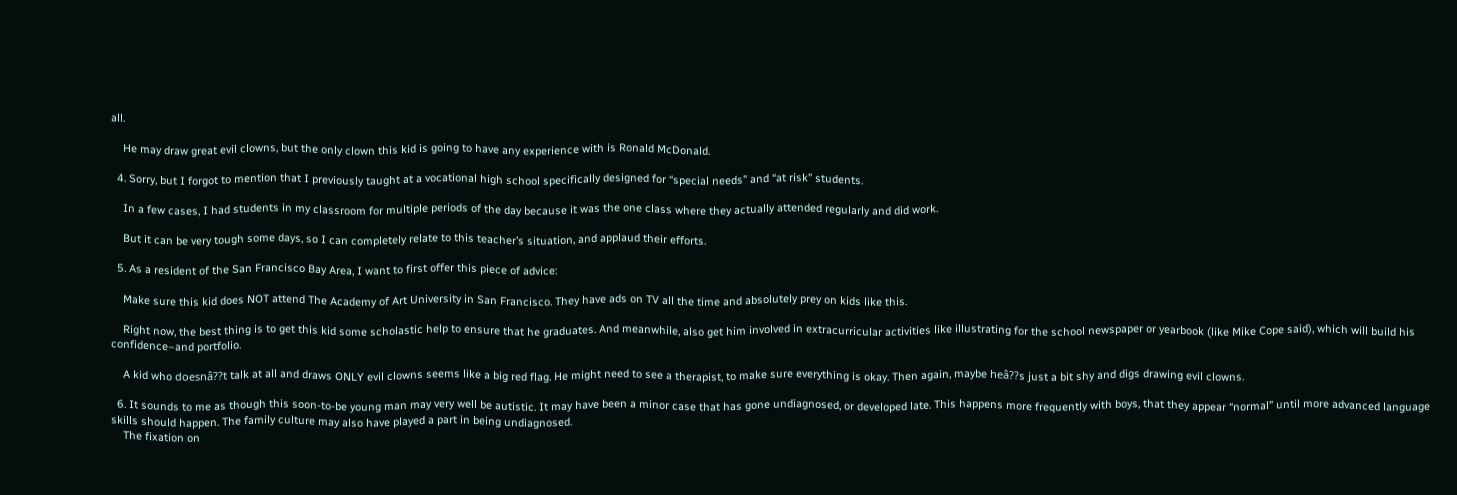all.

    He may draw great evil clowns, but the only clown this kid is going to have any experience with is Ronald McDonald.

  4. Sorry, but I forgot to mention that I previously taught at a vocational high school specifically designed for “special needs” and “at risk” students.

    In a few cases, I had students in my classroom for multiple periods of the day because it was the one class where they actually attended regularly and did work.

    But it can be very tough some days, so I can completely relate to this teacher’s situation, and applaud their efforts.

  5. As a resident of the San Francisco Bay Area, I want to first offer this piece of advice:

    Make sure this kid does NOT attend The Academy of Art University in San Francisco. They have ads on TV all the time and absolutely prey on kids like this.

    Right now, the best thing is to get this kid some scholastic help to ensure that he graduates. And meanwhile, also get him involved in extracurricular activities like illustrating for the school newspaper or yearbook (like Mike Cope said), which will build his confidence–and portfolio.

    A kid who doesnâ??t talk at all and draws ONLY evil clowns seems like a big red flag. He might need to see a therapist, to make sure everything is okay. Then again, maybe heâ??s just a bit shy and digs drawing evil clowns.

  6. It sounds to me as though this soon-to-be young man may very well be autistic. It may have been a minor case that has gone undiagnosed, or developed late. This happens more frequently with boys, that they appear “normal” until more advanced language skills should happen. The family culture may also have played a part in being undiagnosed.
    The fixation on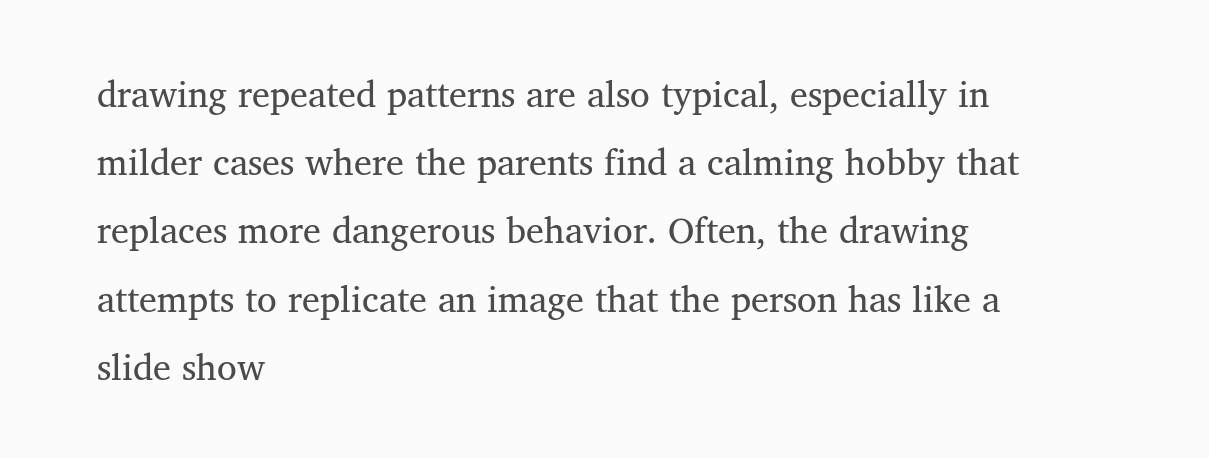drawing repeated patterns are also typical, especially in milder cases where the parents find a calming hobby that replaces more dangerous behavior. Often, the drawing attempts to replicate an image that the person has like a slide show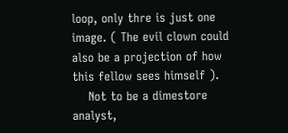loop, only thre is just one image. ( The evil clown could also be a projection of how this fellow sees himself ).
    Not to be a dimestore analyst,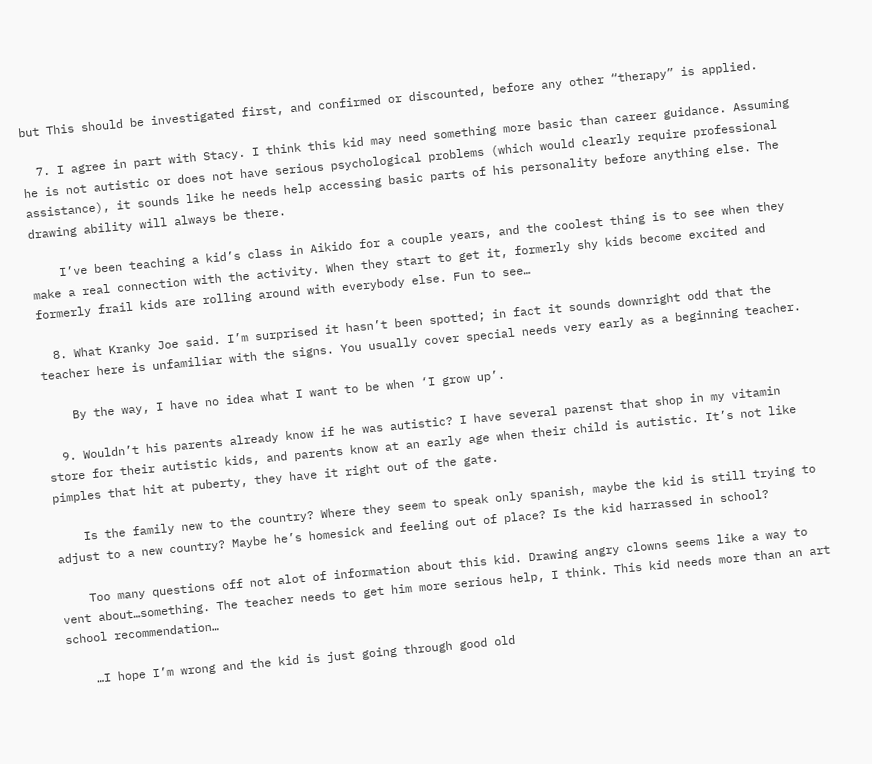but This should be investigated first, and confirmed or discounted, before any other “therapy” is applied.

  7. I agree in part with Stacy. I think this kid may need something more basic than career guidance. Assuming he is not autistic or does not have serious psychological problems (which would clearly require professional assistance), it sounds like he needs help accessing basic parts of his personality before anything else. The drawing ability will always be there.

    I’ve been teaching a kid’s class in Aikido for a couple years, and the coolest thing is to see when they make a real connection with the activity. When they start to get it, formerly shy kids become excited and formerly frail kids are rolling around with everybody else. Fun to see…

  8. What Kranky Joe said. I’m surprised it hasn’t been spotted; in fact it sounds downright odd that the teacher here is unfamiliar with the signs. You usually cover special needs very early as a beginning teacher.

    By the way, I have no idea what I want to be when ‘I grow up’.

  9. Wouldn’t his parents already know if he was autistic? I have several parenst that shop in my vitamin store for their autistic kids, and parents know at an early age when their child is autistic. It’s not like pimples that hit at puberty, they have it right out of the gate.

    Is the family new to the country? Where they seem to speak only spanish, maybe the kid is still trying to adjust to a new country? Maybe he’s homesick and feeling out of place? Is the kid harrassed in school?

    Too many questions off not alot of information about this kid. Drawing angry clowns seems like a way to vent about…something. The teacher needs to get him more serious help, I think. This kid needs more than an art school recommendation…

    …I hope I’m wrong and the kid is just going through good old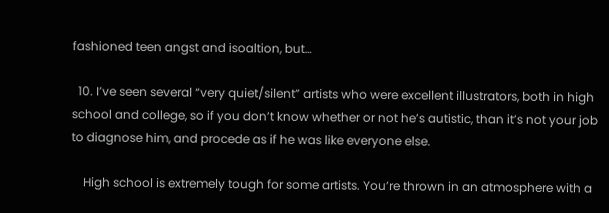fashioned teen angst and isoaltion, but…

  10. I’ve seen several “very quiet/silent” artists who were excellent illustrators, both in high school and college, so if you don’t know whether or not he’s autistic, than it’s not your job to diagnose him, and procede as if he was like everyone else.

    High school is extremely tough for some artists. You’re thrown in an atmosphere with a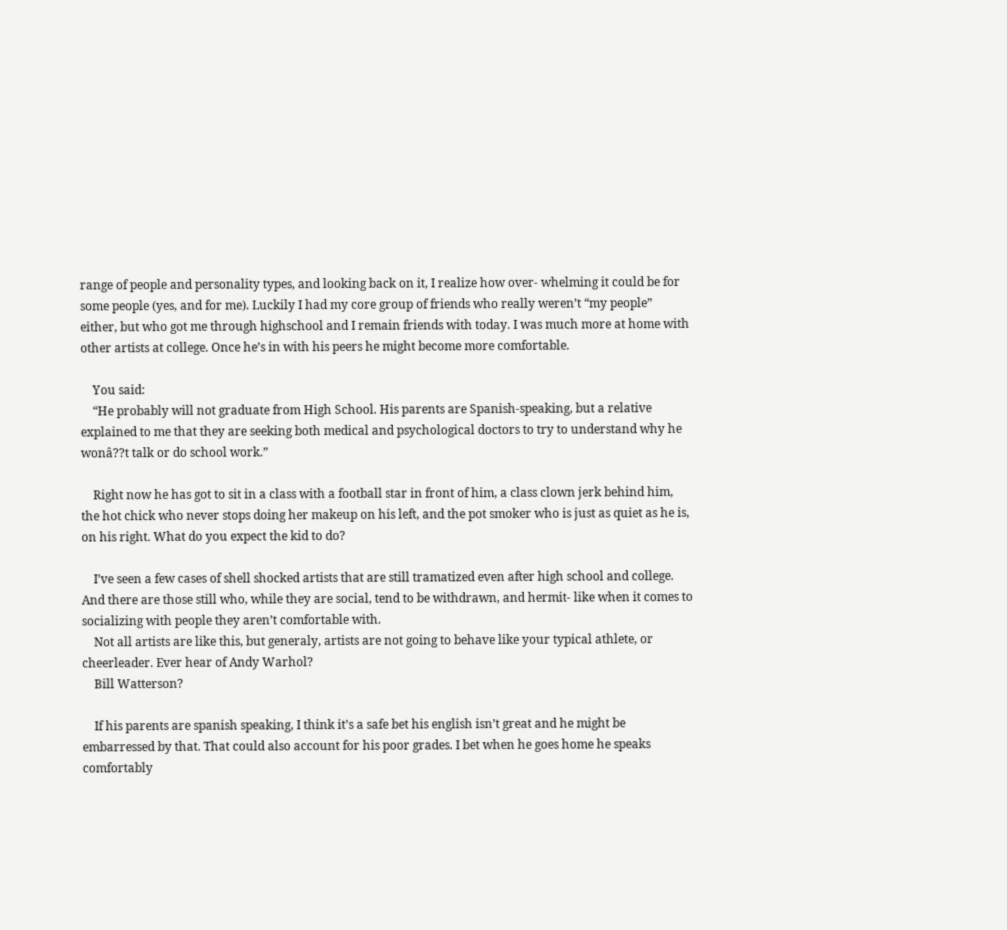range of people and personality types, and looking back on it, I realize how over- whelming it could be for some people (yes, and for me). Luckily I had my core group of friends who really weren’t “my people” either, but who got me through highschool and I remain friends with today. I was much more at home with other artists at college. Once he’s in with his peers he might become more comfortable.

    You said:
    “He probably will not graduate from High School. His parents are Spanish-speaking, but a relative explained to me that they are seeking both medical and psychological doctors to try to understand why he wonâ??t talk or do school work.”

    Right now he has got to sit in a class with a football star in front of him, a class clown jerk behind him, the hot chick who never stops doing her makeup on his left, and the pot smoker who is just as quiet as he is, on his right. What do you expect the kid to do?

    I’ve seen a few cases of shell shocked artists that are still tramatized even after high school and college. And there are those still who, while they are social, tend to be withdrawn, and hermit- like when it comes to socializing with people they aren’t comfortable with.
    Not all artists are like this, but generaly, artists are not going to behave like your typical athlete, or cheerleader. Ever hear of Andy Warhol?
    Bill Watterson?

    If his parents are spanish speaking, I think it’s a safe bet his english isn’t great and he might be embarressed by that. That could also account for his poor grades. I bet when he goes home he speaks comfortably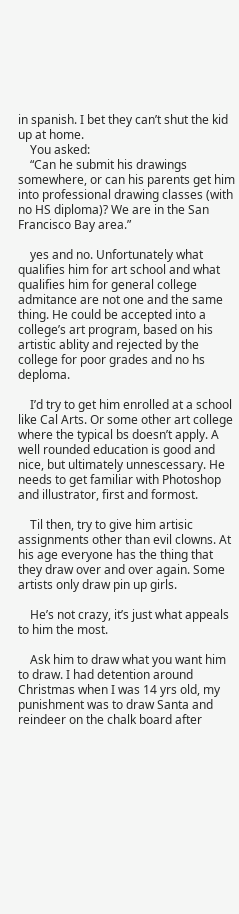in spanish. I bet they can’t shut the kid up at home.
    You asked:
    “Can he submit his drawings somewhere, or can his parents get him into professional drawing classes (with no HS diploma)? We are in the San Francisco Bay area.”

    yes and no. Unfortunately what qualifies him for art school and what qualifies him for general college admitance are not one and the same thing. He could be accepted into a college’s art program, based on his artistic ablity and rejected by the college for poor grades and no hs deploma.

    I’d try to get him enrolled at a school like Cal Arts. Or some other art college where the typical bs doesn’t apply. A well rounded education is good and nice, but ultimately unnescessary. He needs to get familiar with Photoshop and illustrator, first and formost.

    Til then, try to give him artisic assignments other than evil clowns. At his age everyone has the thing that they draw over and over again. Some artists only draw pin up girls.

    He’s not crazy, it’s just what appeals to him the most.

    Ask him to draw what you want him to draw. I had detention around Christmas when I was 14 yrs old, my punishment was to draw Santa and reindeer on the chalk board after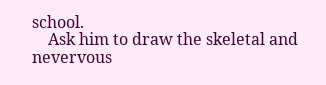school.
    Ask him to draw the skeletal and nevervous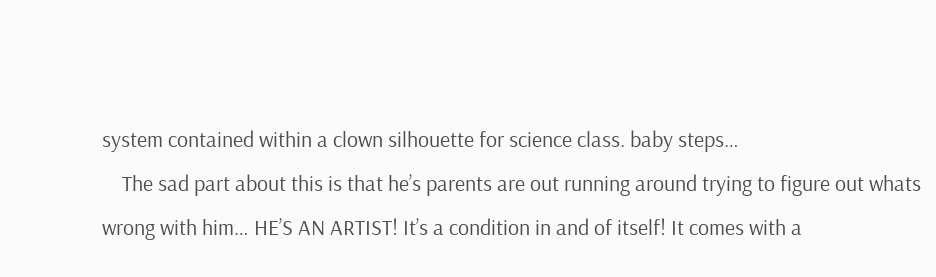system contained within a clown silhouette for science class. baby steps…
    The sad part about this is that he’s parents are out running around trying to figure out whats wrong with him… HE’S AN ARTIST! It’s a condition in and of itself! It comes with a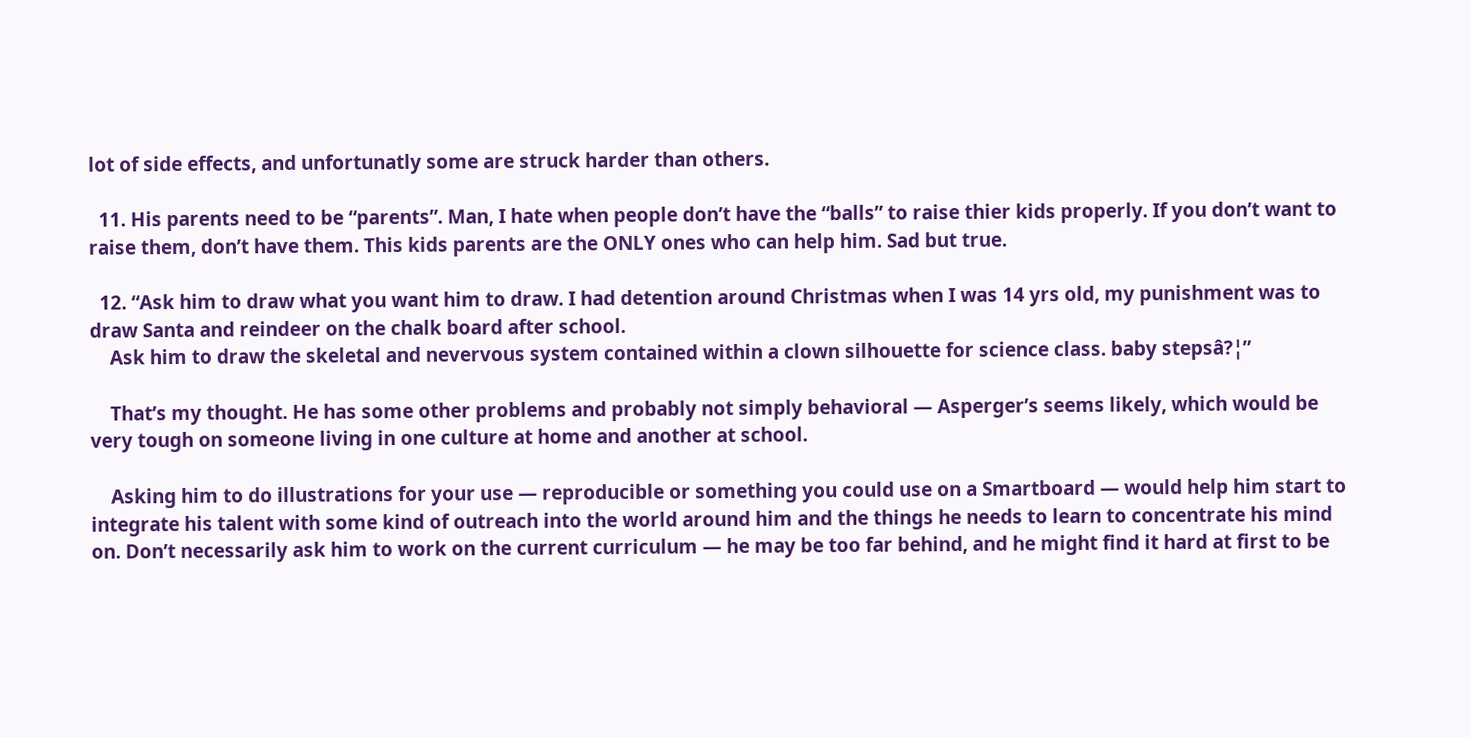lot of side effects, and unfortunatly some are struck harder than others.

  11. His parents need to be “parents”. Man, I hate when people don’t have the “balls” to raise thier kids properly. If you don’t want to raise them, don’t have them. This kids parents are the ONLY ones who can help him. Sad but true.

  12. “Ask him to draw what you want him to draw. I had detention around Christmas when I was 14 yrs old, my punishment was to draw Santa and reindeer on the chalk board after school.
    Ask him to draw the skeletal and nevervous system contained within a clown silhouette for science class. baby stepsâ?¦”

    That’s my thought. He has some other problems and probably not simply behavioral — Asperger’s seems likely, which would be very tough on someone living in one culture at home and another at school.

    Asking him to do illustrations for your use — reproducible or something you could use on a Smartboard — would help him start to integrate his talent with some kind of outreach into the world around him and the things he needs to learn to concentrate his mind on. Don’t necessarily ask him to work on the current curriculum — he may be too far behind, and he might find it hard at first to be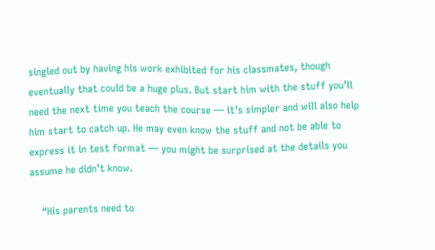singled out by having his work exhibited for his classmates, though eventually that could be a huge plus. But start him with the stuff you’ll need the next time you teach the course — it’s simpler and will also help him start to catch up. He may even know the stuff and not be able to express it in test format — you might be surprised at the details you assume he didn’t know.

    “His parents need to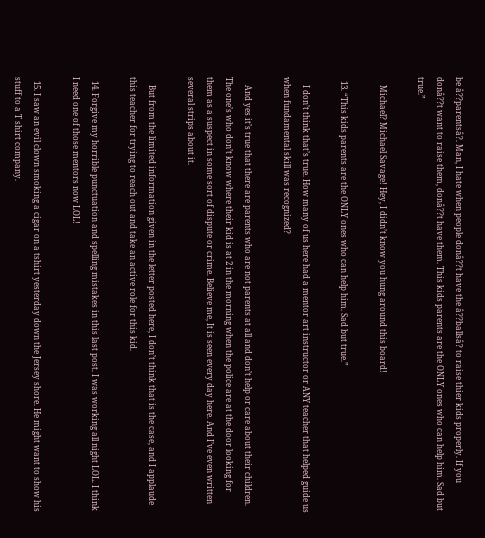be â??parentsâ?. Man, I hate when people donâ??t have the â??ballsâ? to raise thier kids properly. If you donâ??t want to raise them, donâ??t have them. This kids parents are the ONLY ones who can help him. Sad but true.”

    Michael? Michael Savage! Hey, I didn’t know you hung around this board!

  13. “This kids parents are the ONLY ones who can help him. Sad but true.”

    I don’t think that’s true. How many of us here had a mentor art instructor or ANY teacher that helped guide us when fundamental skill was recognized?

    And yes it’s true that there are parents who are not parents at all and don’t help or care about their children. The one’s who don’t know where their kid is at 2 in the morning when the police are at the door looking for them as a suspect in some sort of dispute or crime. Believe me, It is seen every day here. And I’ve even written several strips about it.

    But from the limited information given in the letter posted here, I don’t think that is the case, and I applaude this teacher for trying to reach out and take an active role for this kid.

  14. Forgive my horrible punctuation and spelling mistakes in this last post. I was working all night LOL. I think I need one of those mentors now LOL!

  15. I saw an evil clown smoking a cigar on a tshirt yesterday down the Jersey shore. He might want to show his stuff to a T shirt company.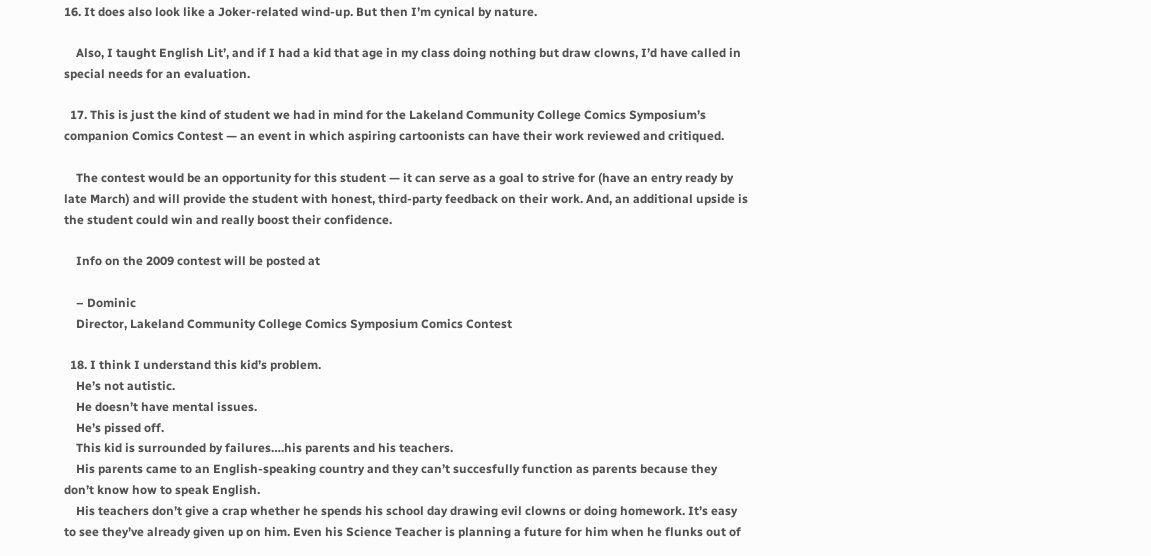16. It does also look like a Joker-related wind-up. But then I’m cynical by nature.

    Also, I taught English Lit’, and if I had a kid that age in my class doing nothing but draw clowns, I’d have called in special needs for an evaluation.

  17. This is just the kind of student we had in mind for the Lakeland Community College Comics Symposium’s companion Comics Contest — an event in which aspiring cartoonists can have their work reviewed and critiqued.

    The contest would be an opportunity for this student — it can serve as a goal to strive for (have an entry ready by late March) and will provide the student with honest, third-party feedback on their work. And, an additional upside is the student could win and really boost their confidence.

    Info on the 2009 contest will be posted at

    – Dominic
    Director, Lakeland Community College Comics Symposium Comics Contest

  18. I think I understand this kid’s problem.
    He’s not autistic.
    He doesn’t have mental issues.
    He’s pissed off.
    This kid is surrounded by failures….his parents and his teachers.
    His parents came to an English-speaking country and they can’t succesfully function as parents because they don’t know how to speak English.
    His teachers don’t give a crap whether he spends his school day drawing evil clowns or doing homework. It’s easy to see they’ve already given up on him. Even his Science Teacher is planning a future for him when he flunks out of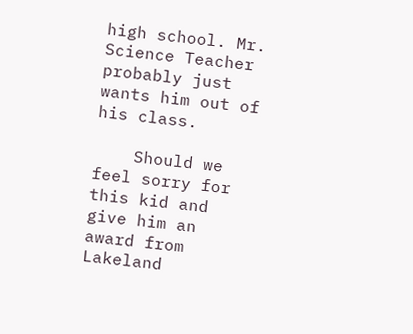high school. Mr. Science Teacher probably just wants him out of his class.

    Should we feel sorry for this kid and give him an award from Lakeland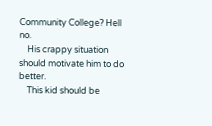Community College? Hell no.
    His crappy situation should motivate him to do better.
    This kid should be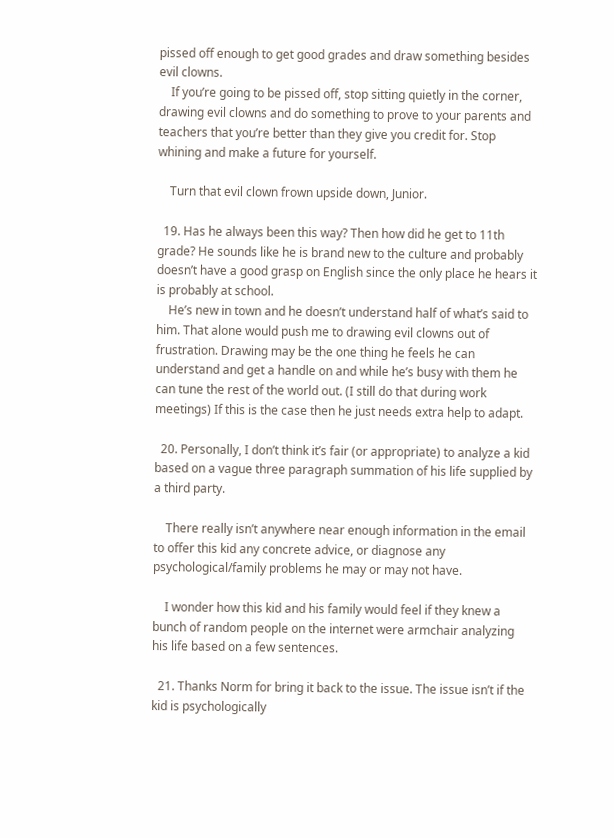pissed off enough to get good grades and draw something besides evil clowns.
    If you’re going to be pissed off, stop sitting quietly in the corner, drawing evil clowns and do something to prove to your parents and teachers that you’re better than they give you credit for. Stop whining and make a future for yourself.

    Turn that evil clown frown upside down, Junior.

  19. Has he always been this way? Then how did he get to 11th grade? He sounds like he is brand new to the culture and probably doesn’t have a good grasp on English since the only place he hears it is probably at school.
    He’s new in town and he doesn’t understand half of what’s said to him. That alone would push me to drawing evil clowns out of frustration. Drawing may be the one thing he feels he can understand and get a handle on and while he’s busy with them he can tune the rest of the world out. (I still do that during work meetings) If this is the case then he just needs extra help to adapt.

  20. Personally, I don’t think it’s fair (or appropriate) to analyze a kid based on a vague three paragraph summation of his life supplied by a third party.

    There really isn’t anywhere near enough information in the email to offer this kid any concrete advice, or diagnose any psychological/family problems he may or may not have.

    I wonder how this kid and his family would feel if they knew a bunch of random people on the internet were armchair analyzing his life based on a few sentences.

  21. Thanks Norm for bring it back to the issue. The issue isn’t if the kid is psychologically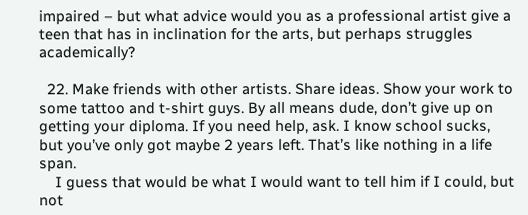impaired – but what advice would you as a professional artist give a teen that has in inclination for the arts, but perhaps struggles academically?

  22. Make friends with other artists. Share ideas. Show your work to some tattoo and t-shirt guys. By all means dude, don’t give up on getting your diploma. If you need help, ask. I know school sucks, but you’ve only got maybe 2 years left. That’s like nothing in a life span.
    I guess that would be what I would want to tell him if I could, but not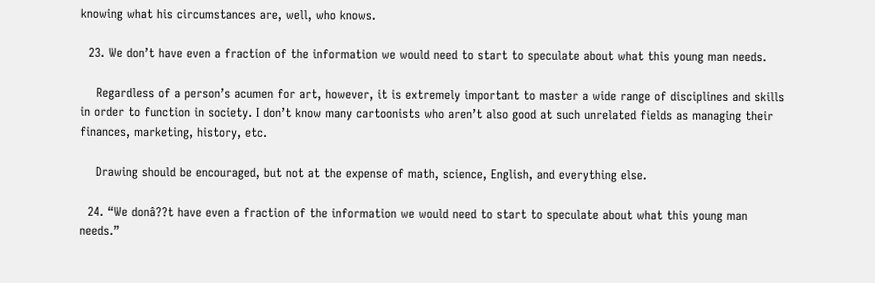knowing what his circumstances are, well, who knows.

  23. We don’t have even a fraction of the information we would need to start to speculate about what this young man needs.

    Regardless of a person’s acumen for art, however, it is extremely important to master a wide range of disciplines and skills in order to function in society. I don’t know many cartoonists who aren’t also good at such unrelated fields as managing their finances, marketing, history, etc.

    Drawing should be encouraged, but not at the expense of math, science, English, and everything else.

  24. “We donâ??t have even a fraction of the information we would need to start to speculate about what this young man needs.”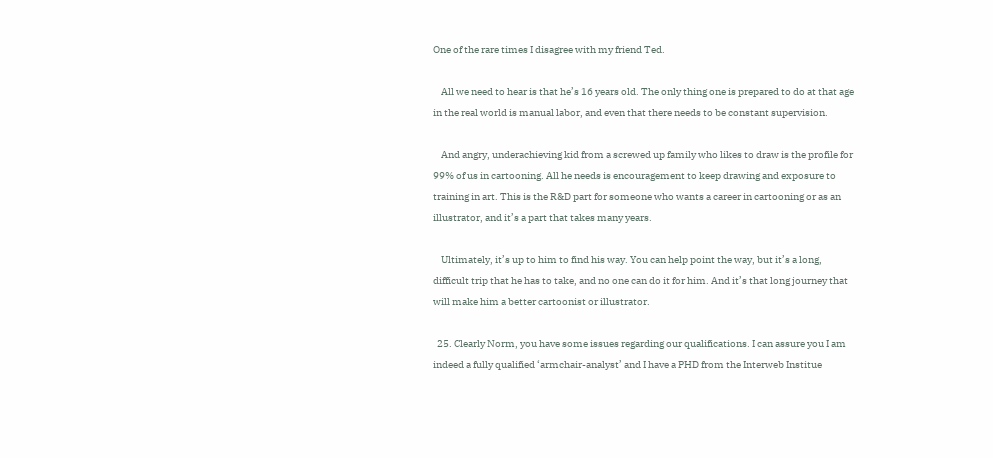One of the rare times I disagree with my friend Ted.

    All we need to hear is that he’s 16 years old. The only thing one is prepared to do at that age in the real world is manual labor, and even that there needs to be constant supervision.

    And angry, underachieving kid from a screwed up family who likes to draw is the profile for 99% of us in cartooning. All he needs is encouragement to keep drawing and exposure to training in art. This is the R&D part for someone who wants a career in cartooning or as an illustrator, and it’s a part that takes many years.

    Ultimately, it’s up to him to find his way. You can help point the way, but it’s a long, difficult trip that he has to take, and no one can do it for him. And it’s that long journey that will make him a better cartoonist or illustrator.

  25. Clearly Norm, you have some issues regarding our qualifications. I can assure you I am indeed a fully qualified ‘armchair-analyst’ and I have a PHD from the Interweb Institue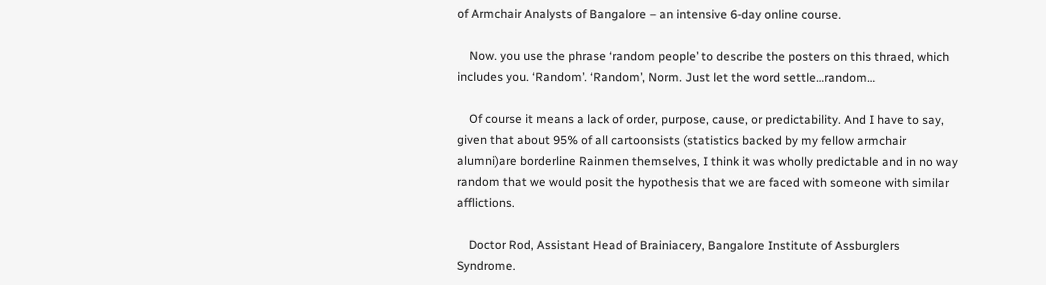of Armchair Analysts of Bangalore – an intensive 6-day online course.

    Now. you use the phrase ‘random people’ to describe the posters on this thraed, which includes you. ‘Random’. ‘Random’, Norm. Just let the word settle…random…

    Of course it means a lack of order, purpose, cause, or predictability. And I have to say, given that about 95% of all cartoonsists (statistics backed by my fellow armchair alumni)are borderline Rainmen themselves, I think it was wholly predictable and in no way random that we would posit the hypothesis that we are faced with someone with similar afflictions.

    Doctor Rod, Assistant Head of Brainiacery, Bangalore Institute of Assburglers Syndrome.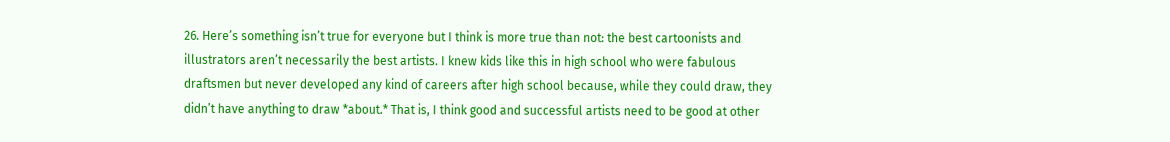26. Here’s something isn’t true for everyone but I think is more true than not: the best cartoonists and illustrators aren’t necessarily the best artists. I knew kids like this in high school who were fabulous draftsmen but never developed any kind of careers after high school because, while they could draw, they didn’t have anything to draw *about.* That is, I think good and successful artists need to be good at other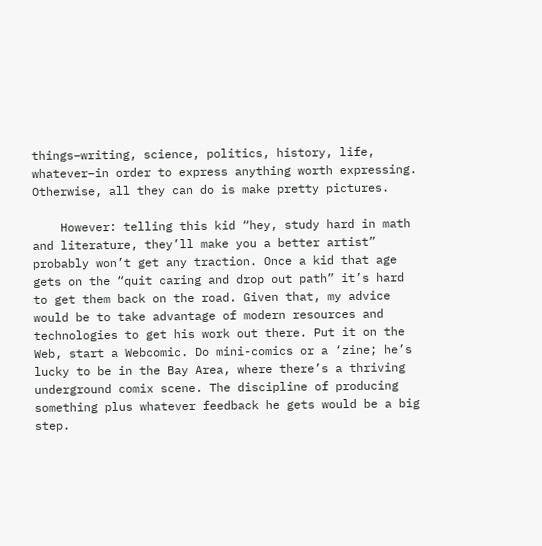things–writing, science, politics, history, life, whatever–in order to express anything worth expressing. Otherwise, all they can do is make pretty pictures.

    However: telling this kid “hey, study hard in math and literature, they’ll make you a better artist” probably won’t get any traction. Once a kid that age gets on the “quit caring and drop out path” it’s hard to get them back on the road. Given that, my advice would be to take advantage of modern resources and technologies to get his work out there. Put it on the Web, start a Webcomic. Do mini-comics or a ‘zine; he’s lucky to be in the Bay Area, where there’s a thriving underground comix scene. The discipline of producing something plus whatever feedback he gets would be a big step.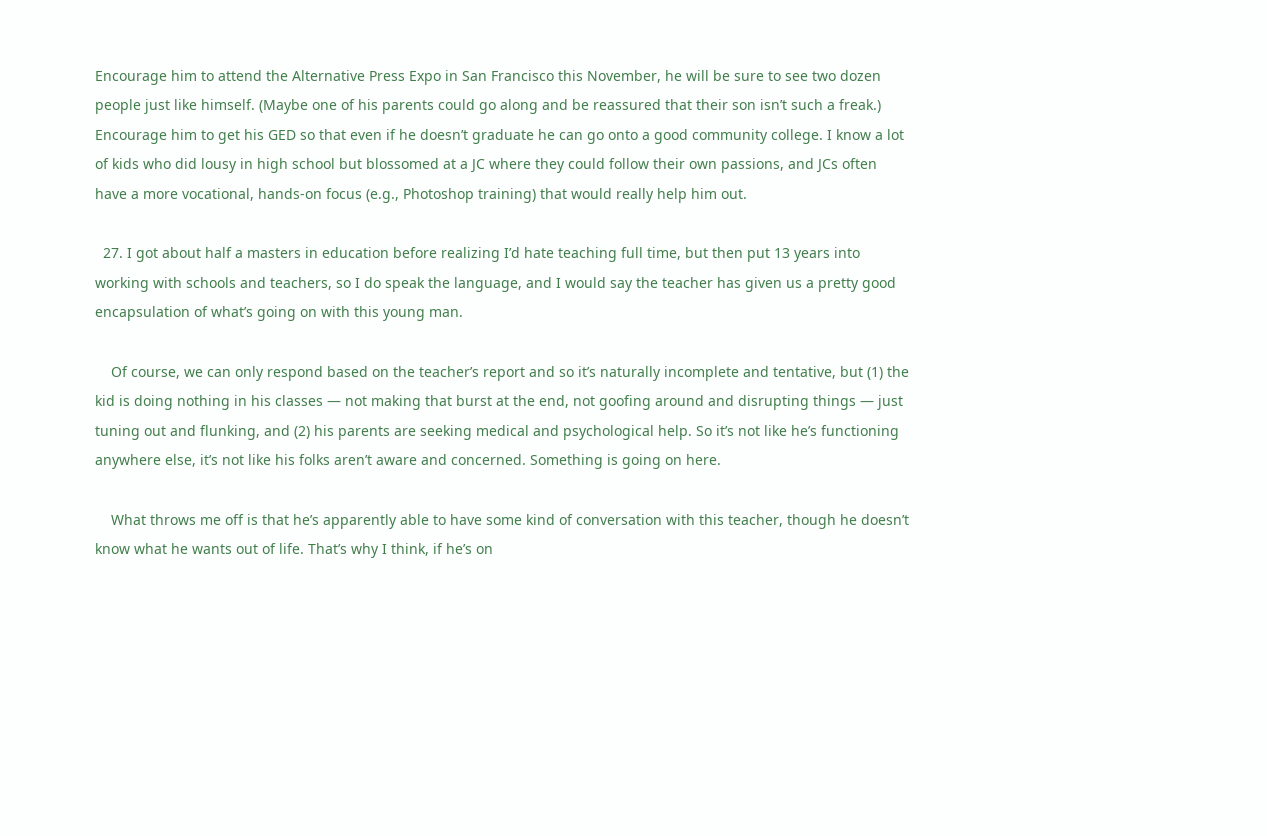Encourage him to attend the Alternative Press Expo in San Francisco this November, he will be sure to see two dozen people just like himself. (Maybe one of his parents could go along and be reassured that their son isn’t such a freak.) Encourage him to get his GED so that even if he doesn’t graduate he can go onto a good community college. I know a lot of kids who did lousy in high school but blossomed at a JC where they could follow their own passions, and JCs often have a more vocational, hands-on focus (e.g., Photoshop training) that would really help him out.

  27. I got about half a masters in education before realizing I’d hate teaching full time, but then put 13 years into working with schools and teachers, so I do speak the language, and I would say the teacher has given us a pretty good encapsulation of what’s going on with this young man.

    Of course, we can only respond based on the teacher’s report and so it’s naturally incomplete and tentative, but (1) the kid is doing nothing in his classes — not making that burst at the end, not goofing around and disrupting things — just tuning out and flunking, and (2) his parents are seeking medical and psychological help. So it’s not like he’s functioning anywhere else, it’s not like his folks aren’t aware and concerned. Something is going on here.

    What throws me off is that he’s apparently able to have some kind of conversation with this teacher, though he doesn’t know what he wants out of life. That’s why I think, if he’s on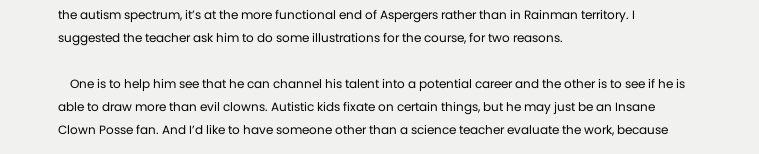the autism spectrum, it’s at the more functional end of Aspergers rather than in Rainman territory. I suggested the teacher ask him to do some illustrations for the course, for two reasons.

    One is to help him see that he can channel his talent into a potential career and the other is to see if he is able to draw more than evil clowns. Autistic kids fixate on certain things, but he may just be an Insane Clown Posse fan. And I’d like to have someone other than a science teacher evaluate the work, because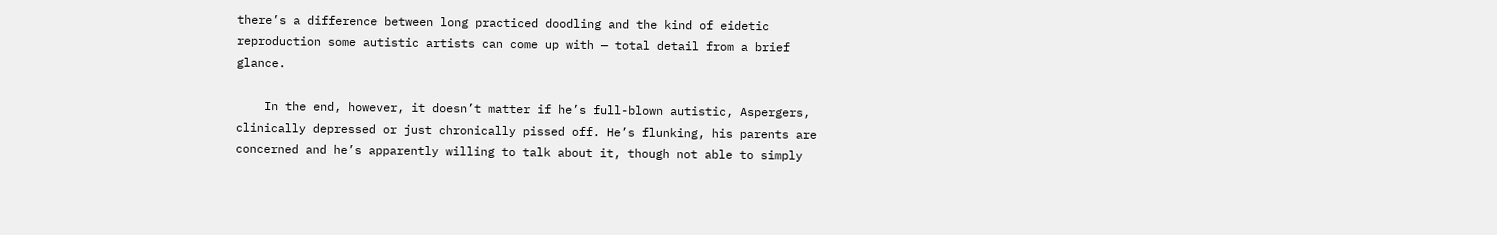there’s a difference between long practiced doodling and the kind of eidetic reproduction some autistic artists can come up with — total detail from a brief glance.

    In the end, however, it doesn’t matter if he’s full-blown autistic, Aspergers, clinically depressed or just chronically pissed off. He’s flunking, his parents are concerned and he’s apparently willing to talk about it, though not able to simply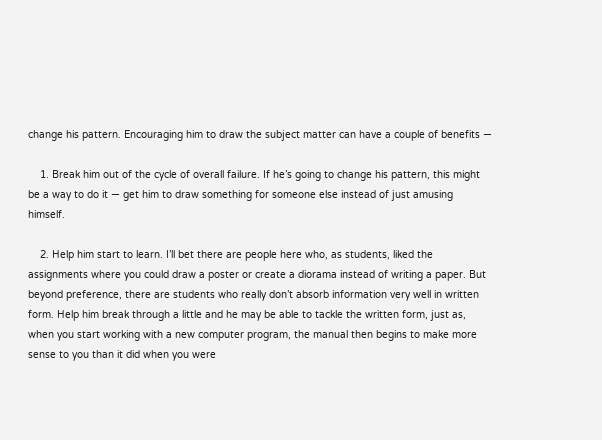change his pattern. Encouraging him to draw the subject matter can have a couple of benefits —

    1. Break him out of the cycle of overall failure. If he’s going to change his pattern, this might be a way to do it — get him to draw something for someone else instead of just amusing himself.

    2. Help him start to learn. I’ll bet there are people here who, as students, liked the assignments where you could draw a poster or create a diorama instead of writing a paper. But beyond preference, there are students who really don’t absorb information very well in written form. Help him break through a little and he may be able to tackle the written form, just as, when you start working with a new computer program, the manual then begins to make more sense to you than it did when you were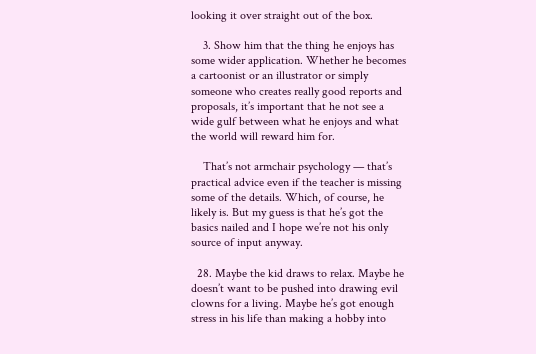looking it over straight out of the box.

    3. Show him that the thing he enjoys has some wider application. Whether he becomes a cartoonist or an illustrator or simply someone who creates really good reports and proposals, it’s important that he not see a wide gulf between what he enjoys and what the world will reward him for.

    That’s not armchair psychology — that’s practical advice even if the teacher is missing some of the details. Which, of course, he likely is. But my guess is that he’s got the basics nailed and I hope we’re not his only source of input anyway.

  28. Maybe the kid draws to relax. Maybe he doesn’t want to be pushed into drawing evil clowns for a living. Maybe he’s got enough stress in his life than making a hobby into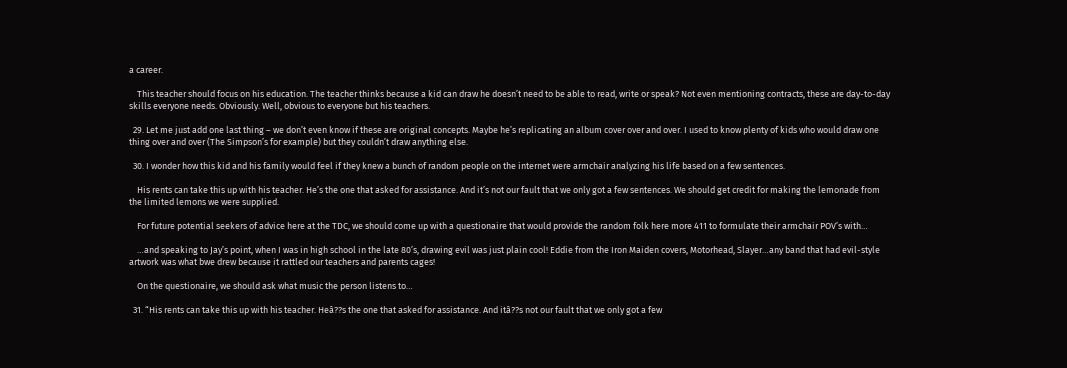a career.

    This teacher should focus on his education. The teacher thinks because a kid can draw he doesn’t need to be able to read, write or speak? Not even mentioning contracts, these are day-to-day skills everyone needs. Obviously. Well, obvious to everyone but his teachers.

  29. Let me just add one last thing – we don’t even know if these are original concepts. Maybe he’s replicating an album cover over and over. I used to know plenty of kids who would draw one thing over and over (The Simpson’s for example) but they couldn’t draw anything else.

  30. I wonder how this kid and his family would feel if they knew a bunch of random people on the internet were armchair analyzing his life based on a few sentences.

    His rents can take this up with his teacher. He’s the one that asked for assistance. And it’s not our fault that we only got a few sentences. We should get credit for making the lemonade from the limited lemons we were supplied.

    For future potential seekers of advice here at the TDC, we should come up with a questionaire that would provide the random folk here more 411 to formulate their armchair POV’s with…

    …and speaking to Jay’s point, when I was in high school in the late 80’s, drawing evil was just plain cool! Eddie from the Iron Maiden covers, Motorhead, Slayer…any band that had evil-style artwork was what bwe drew because it rattled our teachers and parents cages!

    On the questionaire, we should ask what music the person listens to…

  31. “His rents can take this up with his teacher. Heâ??s the one that asked for assistance. And itâ??s not our fault that we only got a few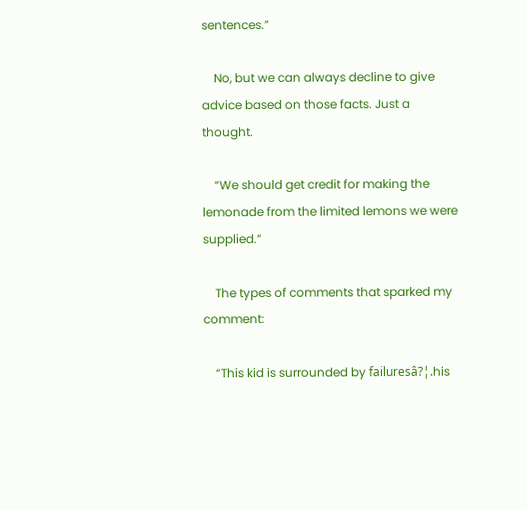sentences.”

    No, but we can always decline to give advice based on those facts. Just a thought.

    “We should get credit for making the lemonade from the limited lemons we were supplied.”

    The types of comments that sparked my comment:

    “This kid is surrounded by failuresâ?¦.his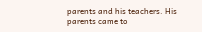parents and his teachers. His parents came to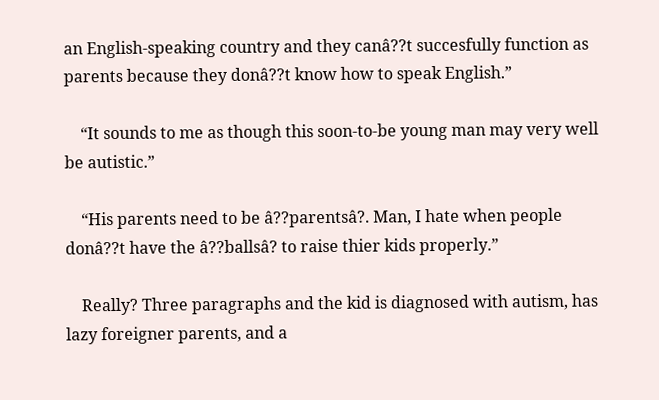an English-speaking country and they canâ??t succesfully function as parents because they donâ??t know how to speak English.”

    “It sounds to me as though this soon-to-be young man may very well be autistic.”

    “His parents need to be â??parentsâ?. Man, I hate when people donâ??t have the â??ballsâ? to raise thier kids properly.”

    Really? Three paragraphs and the kid is diagnosed with autism, has lazy foreigner parents, and a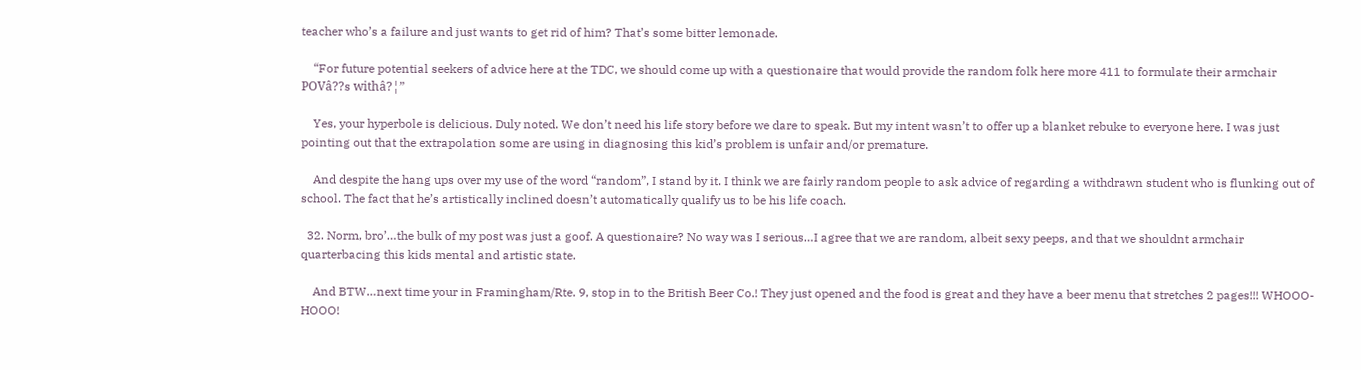teacher who’s a failure and just wants to get rid of him? That’s some bitter lemonade.

    “For future potential seekers of advice here at the TDC, we should come up with a questionaire that would provide the random folk here more 411 to formulate their armchair POVâ??s withâ?¦”

    Yes, your hyperbole is delicious. Duly noted. We don’t need his life story before we dare to speak. But my intent wasn’t to offer up a blanket rebuke to everyone here. I was just pointing out that the extrapolation some are using in diagnosing this kid’s problem is unfair and/or premature.

    And despite the hang ups over my use of the word “random”, I stand by it. I think we are fairly random people to ask advice of regarding a withdrawn student who is flunking out of school. The fact that he’s artistically inclined doesn’t automatically qualify us to be his life coach.

  32. Norm, bro’…the bulk of my post was just a goof. A questionaire? No way was I serious…I agree that we are random, albeit sexy peeps, and that we shouldnt armchair quarterbacing this kids mental and artistic state.

    And BTW…next time your in Framingham/Rte. 9, stop in to the British Beer Co.! They just opened and the food is great and they have a beer menu that stretches 2 pages!!! WHOOO-HOOO!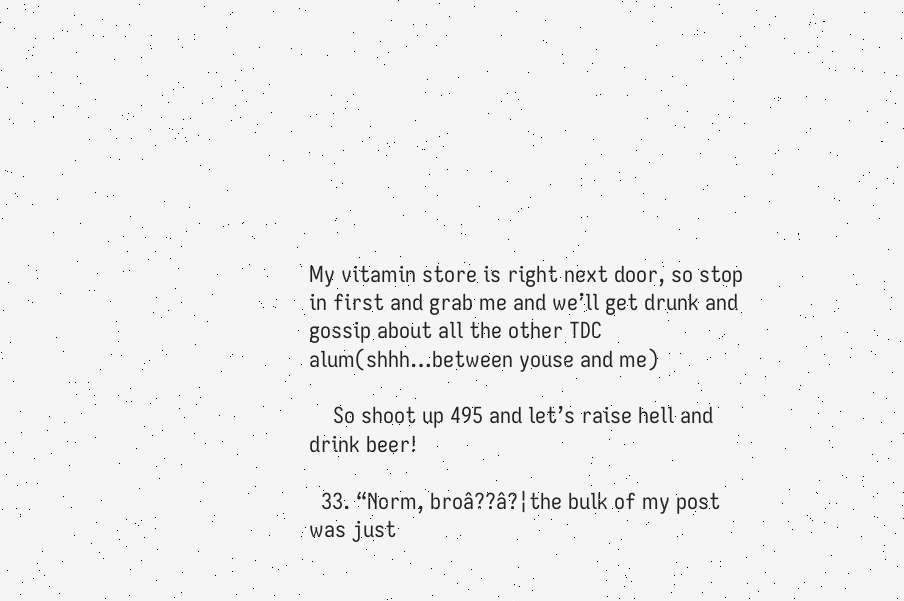My vitamin store is right next door, so stop in first and grab me and we’ll get drunk and gossip about all the other TDC alum(shhh…between youse and me)

    So shoot up 495 and let’s raise hell and drink beer!

  33. “Norm, broâ??â?¦the bulk of my post was just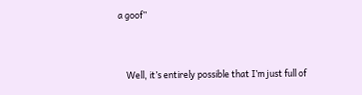a goof”


    Well, it’s entirely possible that I’m just full of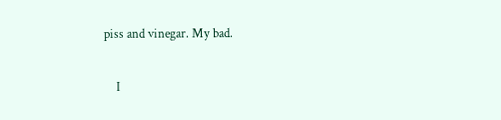piss and vinegar. My bad.

    I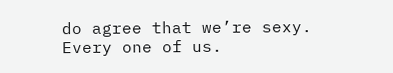do agree that we’re sexy. Every one of us.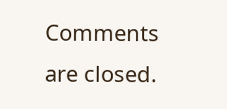Comments are closed.